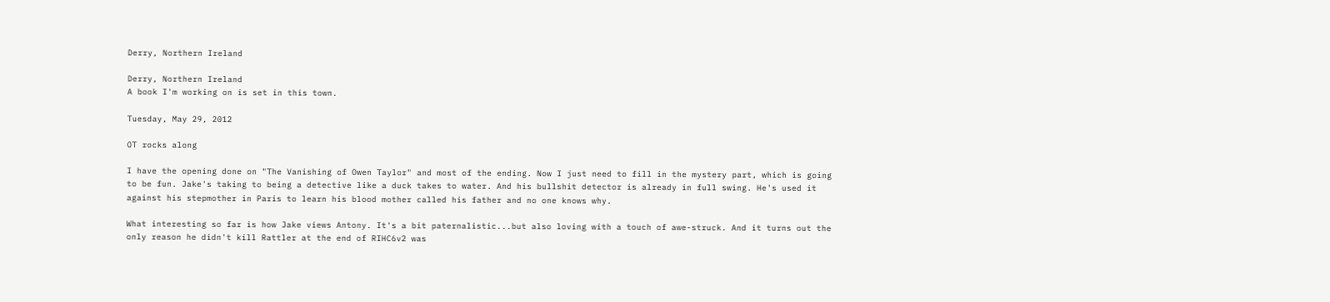Derry, Northern Ireland

Derry, Northern Ireland
A book I'm working on is set in this town.

Tuesday, May 29, 2012

OT rocks along

I have the opening done on "The Vanishing of Owen Taylor" and most of the ending. Now I just need to fill in the mystery part, which is going to be fun. Jake's taking to being a detective like a duck takes to water. And his bullshit detector is already in full swing. He's used it against his stepmother in Paris to learn his blood mother called his father and no one knows why.

What interesting so far is how Jake views Antony. It's a bit paternalistic...but also loving with a touch of awe-struck. And it turns out the only reason he didn't kill Rattler at the end of RIHC6v2 was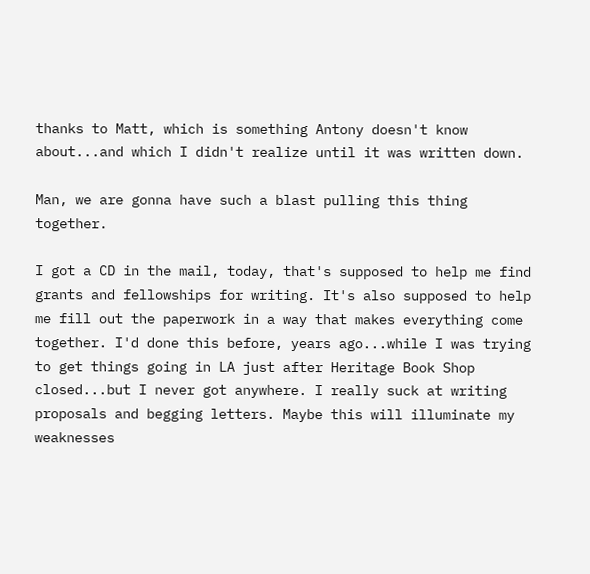thanks to Matt, which is something Antony doesn't know about...and which I didn't realize until it was written down.

Man, we are gonna have such a blast pulling this thing together.

I got a CD in the mail, today, that's supposed to help me find grants and fellowships for writing. It's also supposed to help me fill out the paperwork in a way that makes everything come together. I'd done this before, years ago...while I was trying to get things going in LA just after Heritage Book Shop closed...but I never got anywhere. I really suck at writing proposals and begging letters. Maybe this will illuminate my weaknesses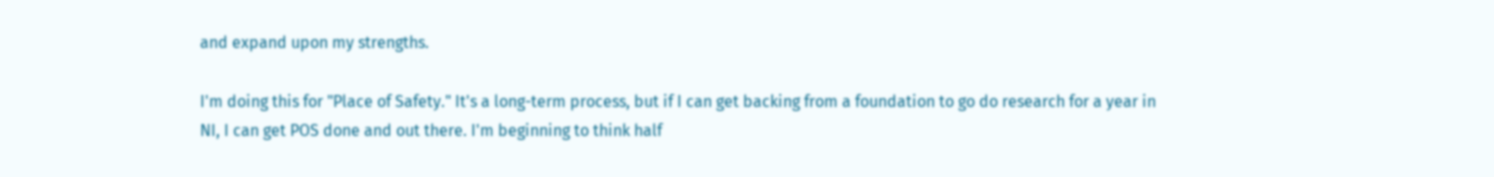and expand upon my strengths.

I'm doing this for "Place of Safety." It's a long-term process, but if I can get backing from a foundation to go do research for a year in NI, I can get POS done and out there. I'm beginning to think half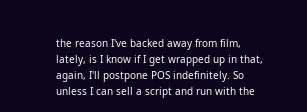the reason I've backed away from film, lately, is I know if I get wrapped up in that, again, I'll postpone POS indefinitely. So unless I can sell a script and run with the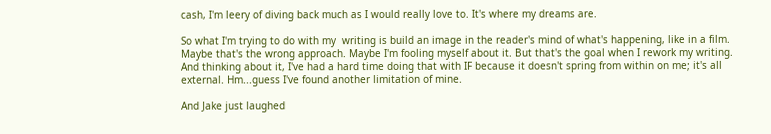cash, I'm leery of diving back much as I would really love to. It's where my dreams are.

So what I'm trying to do with my  writing is build an image in the reader's mind of what's happening, like in a film. Maybe that's the wrong approach. Maybe I'm fooling myself about it. But that's the goal when I rework my writing. And thinking about it, I've had a hard time doing that with IF because it doesn't spring from within on me; it's all external. Hm...guess I've found another limitation of mine.

And Jake just laughed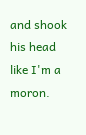and shook his head like I'm a moron.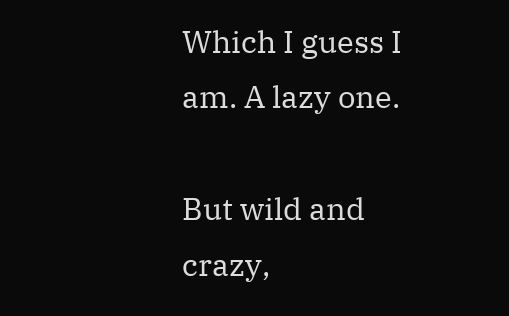Which I guess I am. A lazy one.

But wild and crazy,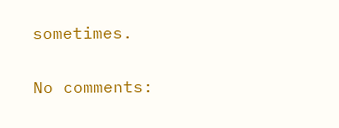sometimes.

No comments: